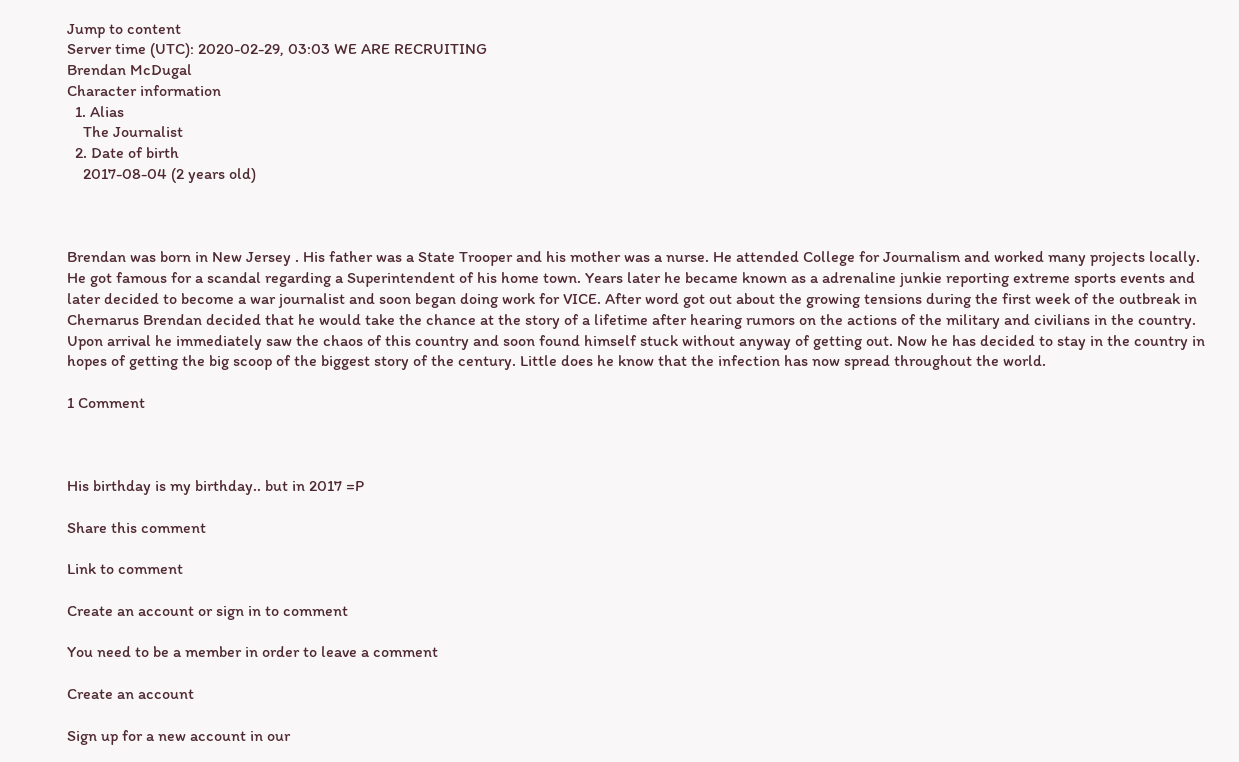Jump to content
Server time (UTC): 2020-02-29, 03:03 WE ARE RECRUITING
Brendan McDugal
Character information
  1. Alias
    The Journalist
  2. Date of birth
    2017-08-04 (2 years old)



Brendan was born in New Jersey . His father was a State Trooper and his mother was a nurse. He attended College for Journalism and worked many projects locally. He got famous for a scandal regarding a Superintendent of his home town. Years later he became known as a adrenaline junkie reporting extreme sports events and later decided to become a war journalist and soon began doing work for VICE. After word got out about the growing tensions during the first week of the outbreak in Chernarus Brendan decided that he would take the chance at the story of a lifetime after hearing rumors on the actions of the military and civilians in the country. Upon arrival he immediately saw the chaos of this country and soon found himself stuck without anyway of getting out. Now he has decided to stay in the country in hopes of getting the big scoop of the biggest story of the century. Little does he know that the infection has now spread throughout the world.

1 Comment



His birthday is my birthday.. but in 2017 =P

Share this comment

Link to comment

Create an account or sign in to comment

You need to be a member in order to leave a comment

Create an account

Sign up for a new account in our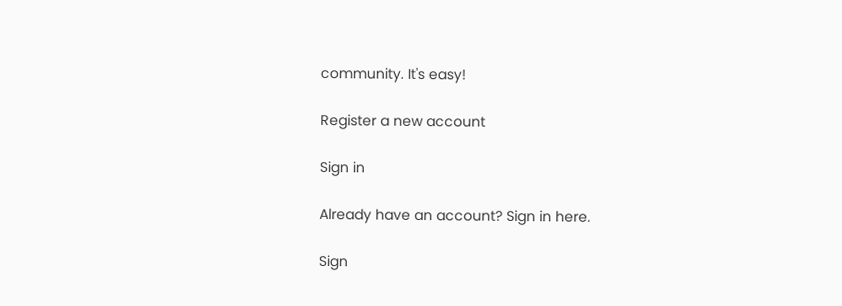community. It's easy!

Register a new account

Sign in

Already have an account? Sign in here.

Sign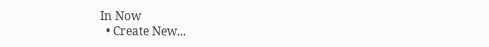In Now
  • Create New...